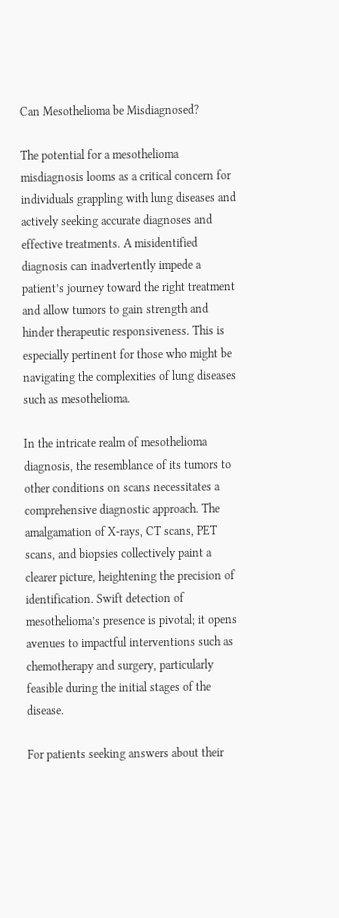Can Mesothelioma be Misdiagnosed?

The potential for a mesothelioma misdiagnosis looms as a critical concern for individuals grappling with lung diseases and actively seeking accurate diagnoses and effective treatments. A misidentified diagnosis can inadvertently impede a patient’s journey toward the right treatment and allow tumors to gain strength and hinder therapeutic responsiveness. This is especially pertinent for those who might be navigating the complexities of lung diseases such as mesothelioma.

In the intricate realm of mesothelioma diagnosis, the resemblance of its tumors to other conditions on scans necessitates a comprehensive diagnostic approach. The amalgamation of X-rays, CT scans, PET scans, and biopsies collectively paint a clearer picture, heightening the precision of identification. Swift detection of mesothelioma’s presence is pivotal; it opens avenues to impactful interventions such as chemotherapy and surgery, particularly feasible during the initial stages of the disease.

For patients seeking answers about their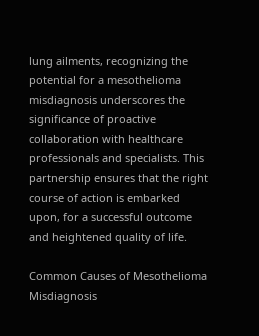lung ailments, recognizing the potential for a mesothelioma misdiagnosis underscores the significance of proactive collaboration with healthcare professionals and specialists. This partnership ensures that the right course of action is embarked upon, for a successful outcome and heightened quality of life.

Common Causes of Mesothelioma Misdiagnosis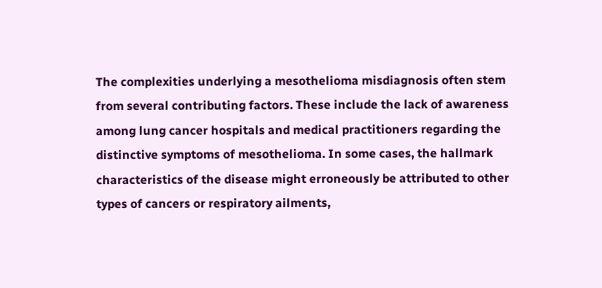The complexities underlying a mesothelioma misdiagnosis often stem from several contributing factors. These include the lack of awareness among lung cancer hospitals and medical practitioners regarding the distinctive symptoms of mesothelioma. In some cases, the hallmark characteristics of the disease might erroneously be attributed to other types of cancers or respiratory ailments,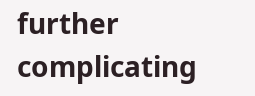further complicating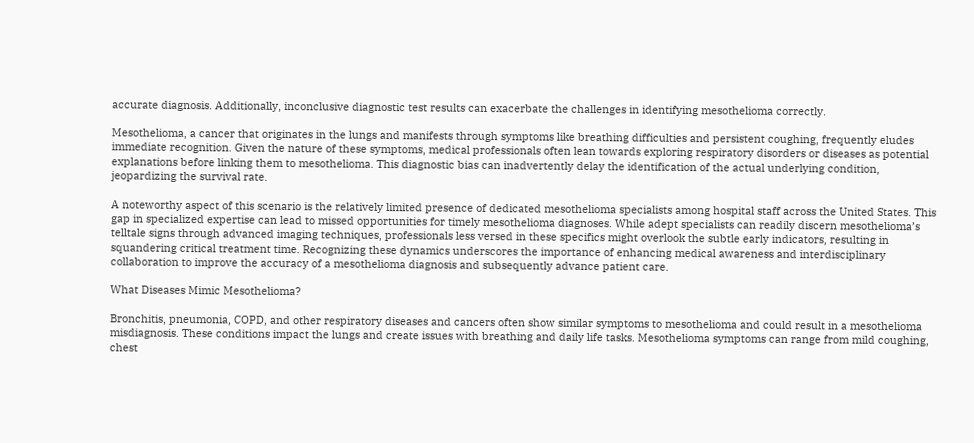accurate diagnosis. Additionally, inconclusive diagnostic test results can exacerbate the challenges in identifying mesothelioma correctly.

Mesothelioma, a cancer that originates in the lungs and manifests through symptoms like breathing difficulties and persistent coughing, frequently eludes immediate recognition. Given the nature of these symptoms, medical professionals often lean towards exploring respiratory disorders or diseases as potential explanations before linking them to mesothelioma. This diagnostic bias can inadvertently delay the identification of the actual underlying condition, jeopardizing the survival rate.

A noteworthy aspect of this scenario is the relatively limited presence of dedicated mesothelioma specialists among hospital staff across the United States. This gap in specialized expertise can lead to missed opportunities for timely mesothelioma diagnoses. While adept specialists can readily discern mesothelioma’s telltale signs through advanced imaging techniques, professionals less versed in these specifics might overlook the subtle early indicators, resulting in squandering critical treatment time. Recognizing these dynamics underscores the importance of enhancing medical awareness and interdisciplinary collaboration to improve the accuracy of a mesothelioma diagnosis and subsequently advance patient care.

What Diseases Mimic Mesothelioma?

Bronchitis, pneumonia, COPD, and other respiratory diseases and cancers often show similar symptoms to mesothelioma and could result in a mesothelioma misdiagnosis. These conditions impact the lungs and create issues with breathing and daily life tasks. Mesothelioma symptoms can range from mild coughing, chest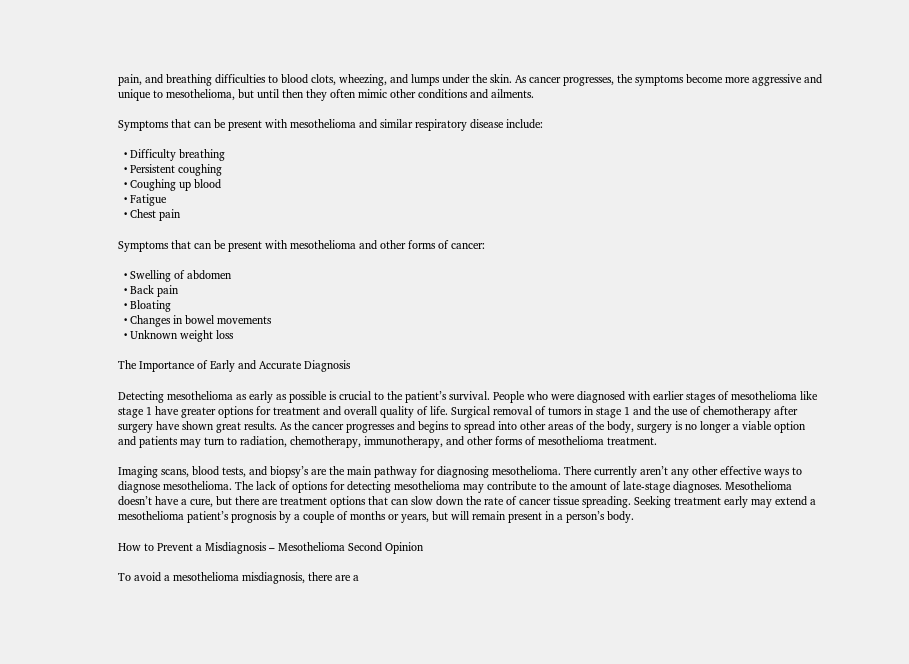pain, and breathing difficulties to blood clots, wheezing, and lumps under the skin. As cancer progresses, the symptoms become more aggressive and unique to mesothelioma, but until then they often mimic other conditions and ailments.

Symptoms that can be present with mesothelioma and similar respiratory disease include:

  • Difficulty breathing
  • Persistent coughing
  • Coughing up blood
  • Fatigue
  • Chest pain

Symptoms that can be present with mesothelioma and other forms of cancer:

  • Swelling of abdomen
  • Back pain
  • Bloating
  • Changes in bowel movements
  • Unknown weight loss

The Importance of Early and Accurate Diagnosis

Detecting mesothelioma as early as possible is crucial to the patient’s survival. People who were diagnosed with earlier stages of mesothelioma like stage 1 have greater options for treatment and overall quality of life. Surgical removal of tumors in stage 1 and the use of chemotherapy after surgery have shown great results. As the cancer progresses and begins to spread into other areas of the body, surgery is no longer a viable option and patients may turn to radiation, chemotherapy, immunotherapy, and other forms of mesothelioma treatment.

Imaging scans, blood tests, and biopsy’s are the main pathway for diagnosing mesothelioma. There currently aren’t any other effective ways to diagnose mesothelioma. The lack of options for detecting mesothelioma may contribute to the amount of late-stage diagnoses. Mesothelioma doesn’t have a cure, but there are treatment options that can slow down the rate of cancer tissue spreading. Seeking treatment early may extend a mesothelioma patient’s prognosis by a couple of months or years, but will remain present in a person’s body.

How to Prevent a Misdiagnosis – Mesothelioma Second Opinion

To avoid a mesothelioma misdiagnosis, there are a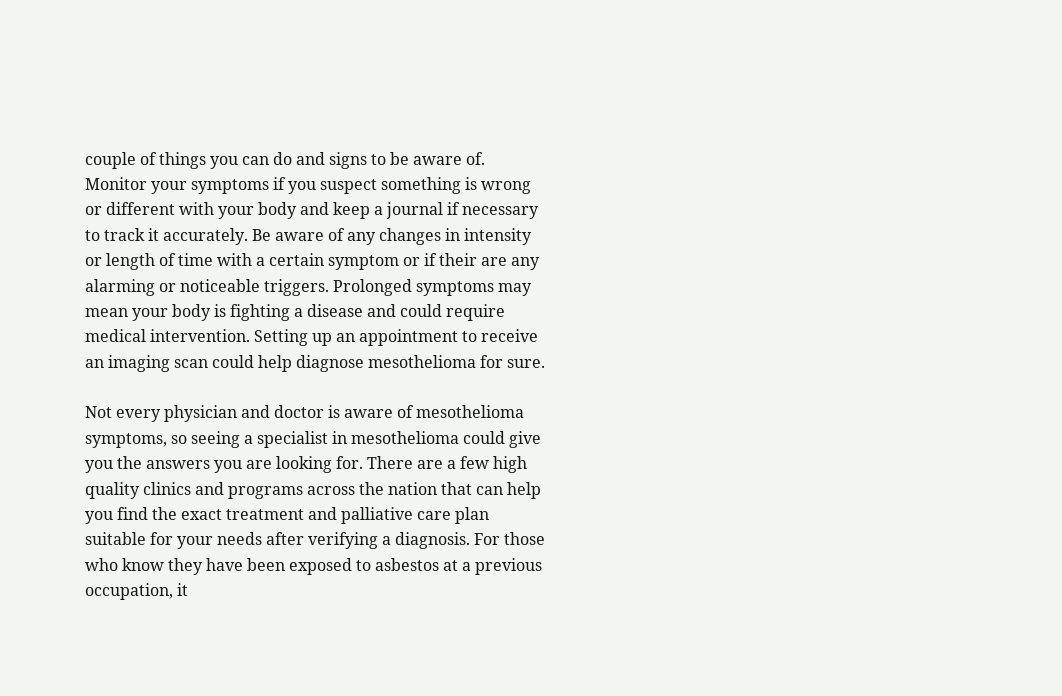couple of things you can do and signs to be aware of. Monitor your symptoms if you suspect something is wrong or different with your body and keep a journal if necessary to track it accurately. Be aware of any changes in intensity or length of time with a certain symptom or if their are any alarming or noticeable triggers. Prolonged symptoms may mean your body is fighting a disease and could require medical intervention. Setting up an appointment to receive an imaging scan could help diagnose mesothelioma for sure.

Not every physician and doctor is aware of mesothelioma symptoms, so seeing a specialist in mesothelioma could give you the answers you are looking for. There are a few high quality clinics and programs across the nation that can help you find the exact treatment and palliative care plan suitable for your needs after verifying a diagnosis. For those who know they have been exposed to asbestos at a previous occupation, it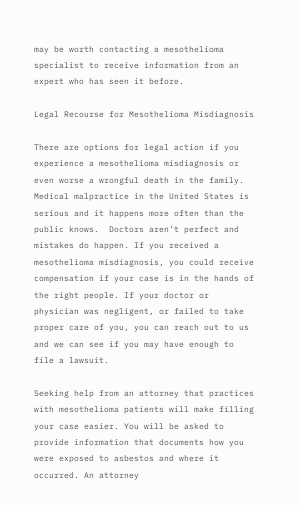may be worth contacting a mesothelioma specialist to receive information from an expert who has seen it before.

Legal Recourse for Mesothelioma Misdiagnosis

There are options for legal action if you experience a mesothelioma misdiagnosis or even worse a wrongful death in the family. Medical malpractice in the United States is serious and it happens more often than the public knows.  Doctors aren’t perfect and mistakes do happen. If you received a mesothelioma misdiagnosis, you could receive compensation if your case is in the hands of the right people. If your doctor or physician was negligent, or failed to take proper care of you, you can reach out to us and we can see if you may have enough to file a lawsuit.

Seeking help from an attorney that practices with mesothelioma patients will make filling your case easier. You will be asked to provide information that documents how you were exposed to asbestos and where it occurred. An attorney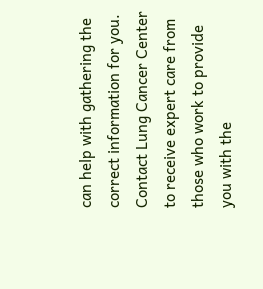can help with gathering the correct information for you. Contact Lung Cancer Center to receive expert care from those who work to provide you with the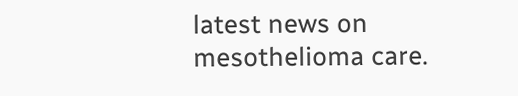latest news on mesothelioma care.